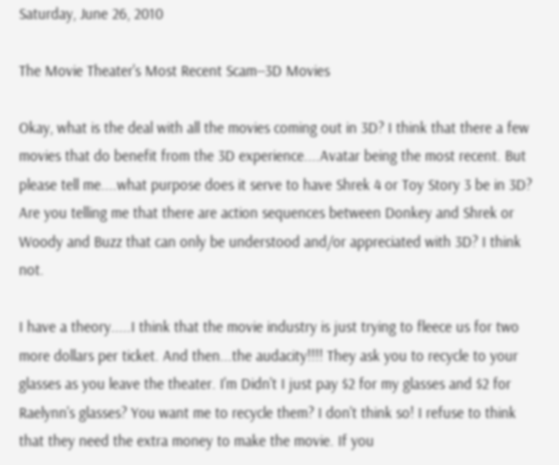Saturday, June 26, 2010

The Movie Theater's Most Recent Scam--3D Movies

Okay, what is the deal with all the movies coming out in 3D? I think that there a few movies that do benefit from the 3D experience....Avatar being the most recent. But please tell me....what purpose does it serve to have Shrek 4 or Toy Story 3 be in 3D? Are you telling me that there are action sequences between Donkey and Shrek or Woody and Buzz that can only be understood and/or appreciated with 3D? I think not.

I have a theory.....I think that the movie industry is just trying to fleece us for two more dollars per ticket. And then...the audacity!!!! They ask you to recycle to your glasses as you leave the theater. I'm Didn't I just pay $2 for my glasses and $2 for Raelynn's glasses? You want me to recycle them? I don't think so! I refuse to think that they need the extra money to make the movie. If you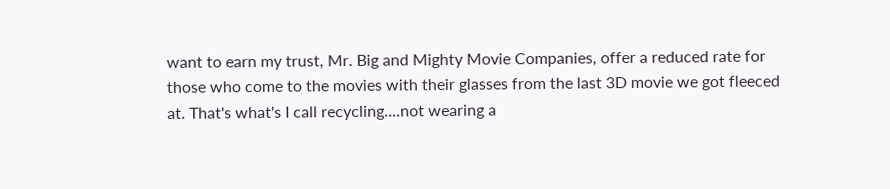want to earn my trust, Mr. Big and Mighty Movie Companies, offer a reduced rate for those who come to the movies with their glasses from the last 3D movie we got fleeced at. That's what's I call recycling....not wearing a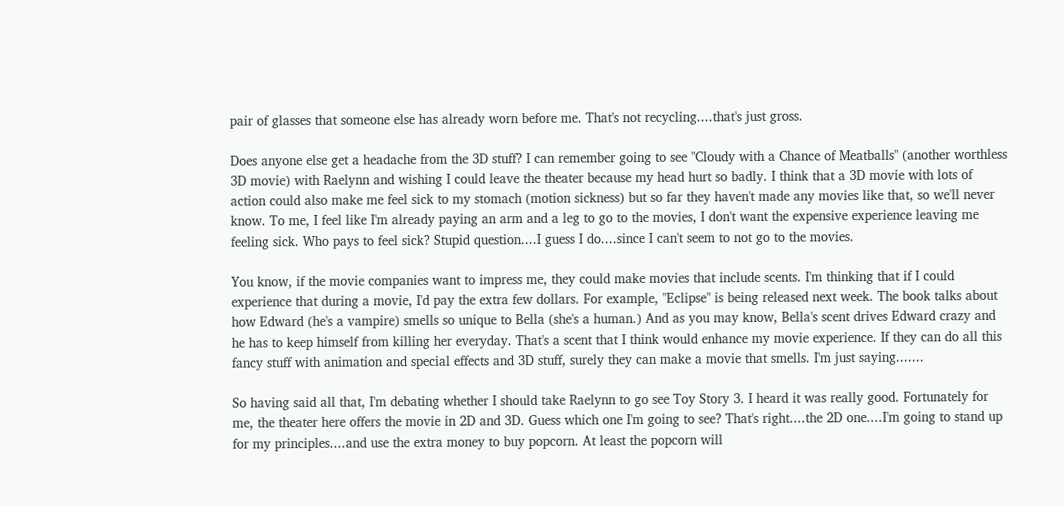pair of glasses that someone else has already worn before me. That's not recycling....that's just gross.

Does anyone else get a headache from the 3D stuff? I can remember going to see "Cloudy with a Chance of Meatballs" (another worthless 3D movie) with Raelynn and wishing I could leave the theater because my head hurt so badly. I think that a 3D movie with lots of action could also make me feel sick to my stomach (motion sickness) but so far they haven't made any movies like that, so we'll never know. To me, I feel like I'm already paying an arm and a leg to go to the movies, I don't want the expensive experience leaving me feeling sick. Who pays to feel sick? Stupid question....I guess I do....since I can't seem to not go to the movies.

You know, if the movie companies want to impress me, they could make movies that include scents. I'm thinking that if I could experience that during a movie, I'd pay the extra few dollars. For example, "Eclipse" is being released next week. The book talks about how Edward (he's a vampire) smells so unique to Bella (she's a human.) And as you may know, Bella's scent drives Edward crazy and he has to keep himself from killing her everyday. That's a scent that I think would enhance my movie experience. If they can do all this fancy stuff with animation and special effects and 3D stuff, surely they can make a movie that smells. I'm just saying.......

So having said all that, I'm debating whether I should take Raelynn to go see Toy Story 3. I heard it was really good. Fortunately for me, the theater here offers the movie in 2D and 3D. Guess which one I'm going to see? That's right....the 2D one....I'm going to stand up for my principles....and use the extra money to buy popcorn. At least the popcorn will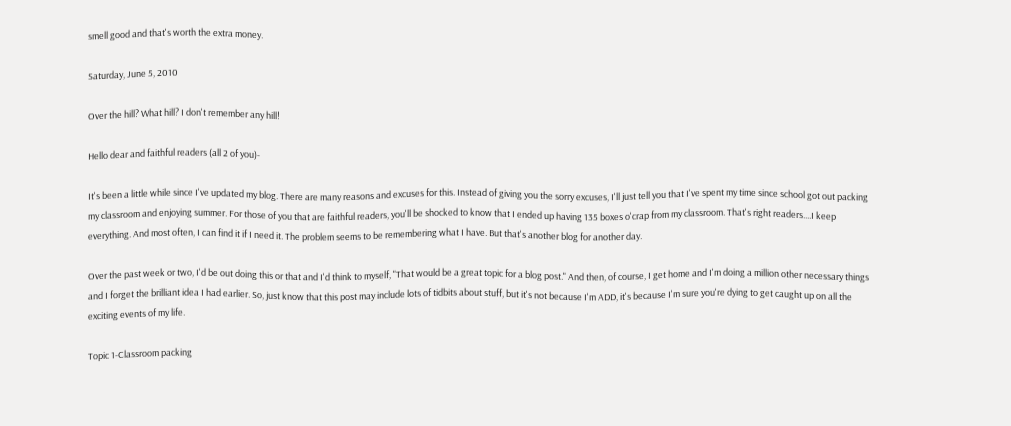smell good and that's worth the extra money.

Saturday, June 5, 2010

Over the hill? What hill? I don't remember any hill!

Hello dear and faithful readers (all 2 of you)-

It's been a little while since I've updated my blog. There are many reasons and excuses for this. Instead of giving you the sorry excuses, I'll just tell you that I've spent my time since school got out packing my classroom and enjoying summer. For those of you that are faithful readers, you'll be shocked to know that I ended up having 135 boxes o'crap from my classroom. That's right readers....I keep everything. And most often, I can find it if I need it. The problem seems to be remembering what I have. But that's another blog for another day.

Over the past week or two, I'd be out doing this or that and I'd think to myself, "That would be a great topic for a blog post." And then, of course, I get home and I'm doing a million other necessary things and I forget the brilliant idea I had earlier. So, just know that this post may include lots of tidbits about stuff, but it's not because I'm ADD, it's because I'm sure you're dying to get caught up on all the exciting events of my life.

Topic 1-Classroom packing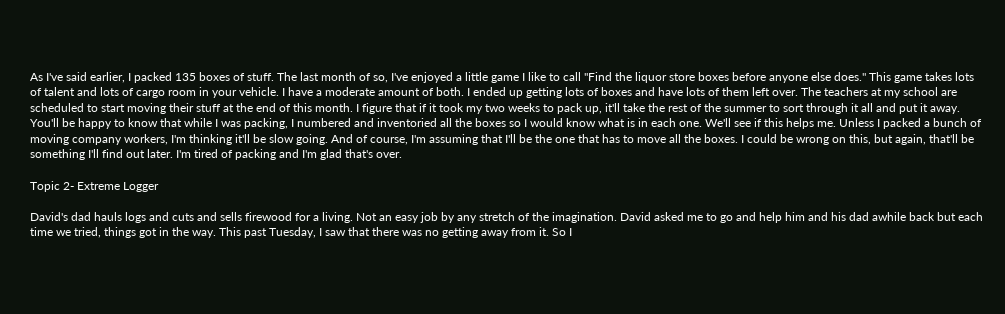As I've said earlier, I packed 135 boxes of stuff. The last month of so, I've enjoyed a little game I like to call "Find the liquor store boxes before anyone else does." This game takes lots of talent and lots of cargo room in your vehicle. I have a moderate amount of both. I ended up getting lots of boxes and have lots of them left over. The teachers at my school are scheduled to start moving their stuff at the end of this month. I figure that if it took my two weeks to pack up, it'll take the rest of the summer to sort through it all and put it away. You'll be happy to know that while I was packing, I numbered and inventoried all the boxes so I would know what is in each one. We'll see if this helps me. Unless I packed a bunch of moving company workers, I'm thinking it'll be slow going. And of course, I'm assuming that I'll be the one that has to move all the boxes. I could be wrong on this, but again, that'll be something I'll find out later. I'm tired of packing and I'm glad that's over.

Topic 2- Extreme Logger

David's dad hauls logs and cuts and sells firewood for a living. Not an easy job by any stretch of the imagination. David asked me to go and help him and his dad awhile back but each time we tried, things got in the way. This past Tuesday, I saw that there was no getting away from it. So I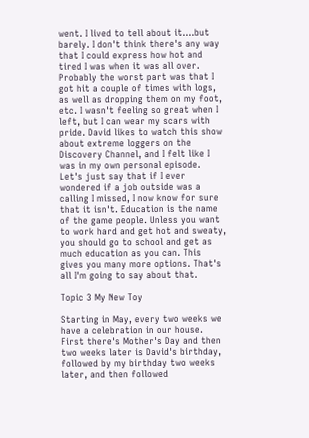went. I lived to tell about it....but barely. I don't think there's any way that I could express how hot and tired I was when it was all over. Probably the worst part was that I got hit a couple of times with logs, as well as dropping them on my foot, etc. I wasn't feeling so great when I left, but I can wear my scars with pride. David likes to watch this show about extreme loggers on the Discovery Channel, and I felt like I was in my own personal episode. Let's just say that if I ever wondered if a job outside was a calling I missed, I now know for sure that it isn't. Education is the name of the game people. Unless you want to work hard and get hot and sweaty, you should go to school and get as much education as you can. This gives you many more options. That's all I'm going to say about that.

Topic 3 My New Toy

Starting in May, every two weeks we have a celebration in our house. First there's Mother's Day and then two weeks later is David's birthday, followed by my birthday two weeks later, and then followed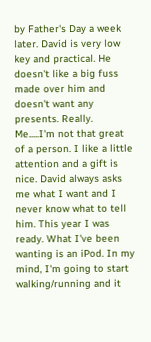by Father's Day a week later. David is very low key and practical. He doesn't like a big fuss made over him and doesn't want any presents. Really. Me.....I'm not that great of a person. I like a little attention and a gift is nice. David always asks me what I want and I never know what to tell him. This year I was ready. What I've been wanting is an iPod. In my mind, I'm going to start walking/running and it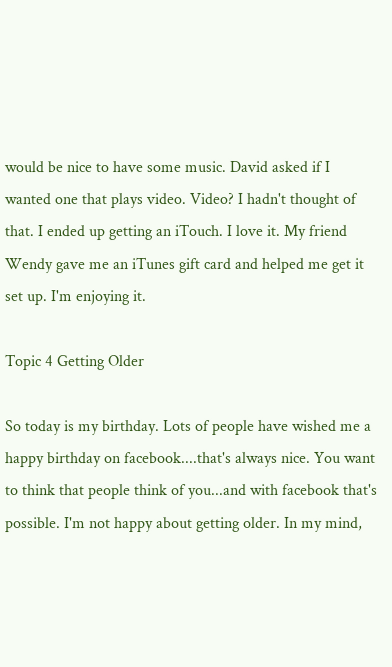would be nice to have some music. David asked if I wanted one that plays video. Video? I hadn't thought of that. I ended up getting an iTouch. I love it. My friend Wendy gave me an iTunes gift card and helped me get it set up. I'm enjoying it.

Topic 4 Getting Older

So today is my birthday. Lots of people have wished me a happy birthday on facebook....that's always nice. You want to think that people think of you...and with facebook that's possible. I'm not happy about getting older. In my mind,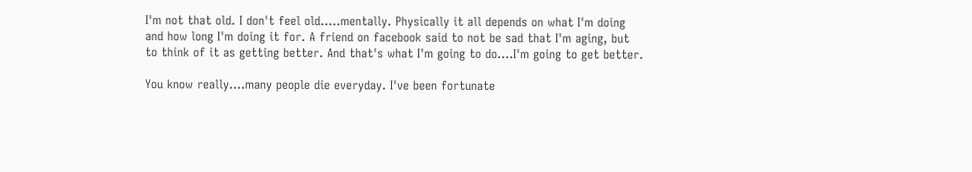I'm not that old. I don't feel old.....mentally. Physically it all depends on what I'm doing and how long I'm doing it for. A friend on facebook said to not be sad that I'm aging, but to think of it as getting better. And that's what I'm going to do....I'm going to get better.

You know really....many people die everyday. I've been fortunate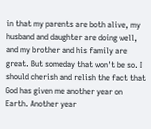in that my parents are both alive, my husband and daughter are doing well, and my brother and his family are great. But someday that won't be so. I should cherish and relish the fact that God has given me another year on Earth. Another year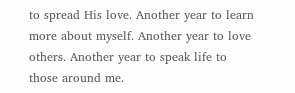to spread His love. Another year to learn more about myself. Another year to love others. Another year to speak life to those around me.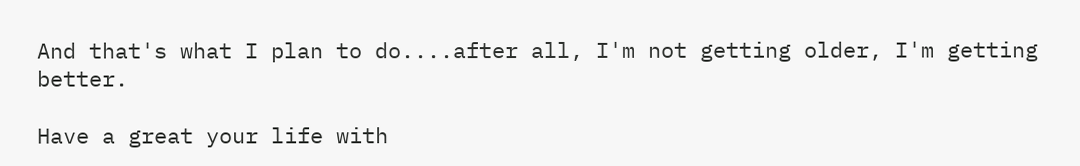And that's what I plan to do....after all, I'm not getting older, I'm getting better.

Have a great your life with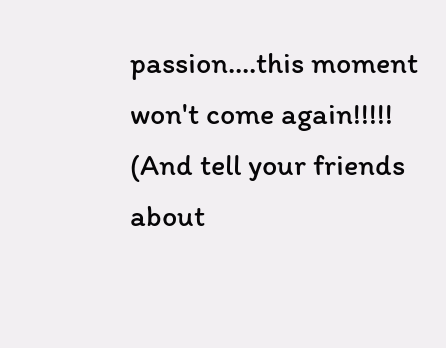passion....this moment won't come again!!!!! (And tell your friends about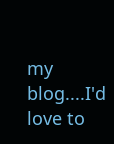my blog....I'd love to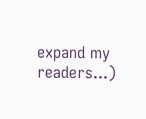expand my readers...)